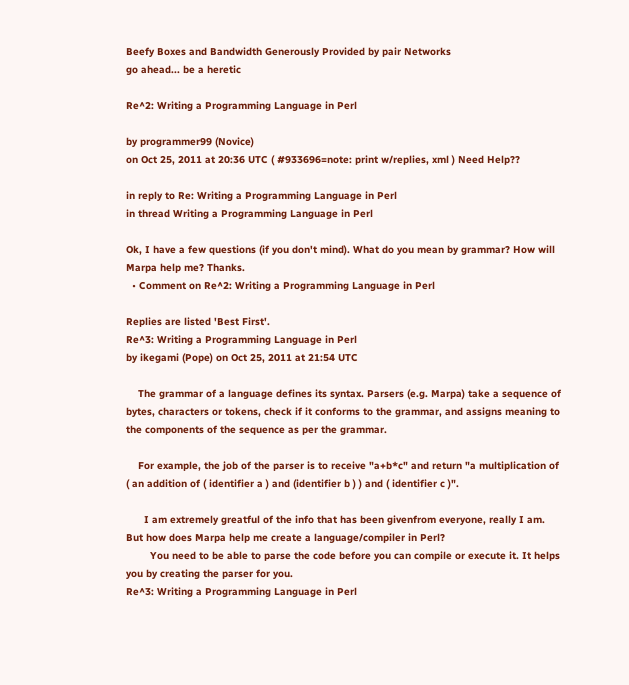Beefy Boxes and Bandwidth Generously Provided by pair Networks
go ahead... be a heretic

Re^2: Writing a Programming Language in Perl

by programmer99 (Novice)
on Oct 25, 2011 at 20:36 UTC ( #933696=note: print w/replies, xml ) Need Help??

in reply to Re: Writing a Programming Language in Perl
in thread Writing a Programming Language in Perl

Ok, I have a few questions (if you don't mind). What do you mean by grammar? How will Marpa help me? Thanks.
  • Comment on Re^2: Writing a Programming Language in Perl

Replies are listed 'Best First'.
Re^3: Writing a Programming Language in Perl
by ikegami (Pope) on Oct 25, 2011 at 21:54 UTC

    The grammar of a language defines its syntax. Parsers (e.g. Marpa) take a sequence of bytes, characters or tokens, check if it conforms to the grammar, and assigns meaning to the components of the sequence as per the grammar.

    For example, the job of the parser is to receive "a+b*c" and return "a multiplication of ( an addition of ( identifier a ) and (identifier b ) ) and ( identifier c )".

      I am extremely greatful of the info that has been givenfrom everyone, really I am. But how does Marpa help me create a language/compiler in Perl?
        You need to be able to parse the code before you can compile or execute it. It helps you by creating the parser for you.
Re^3: Writing a Programming Language in Perl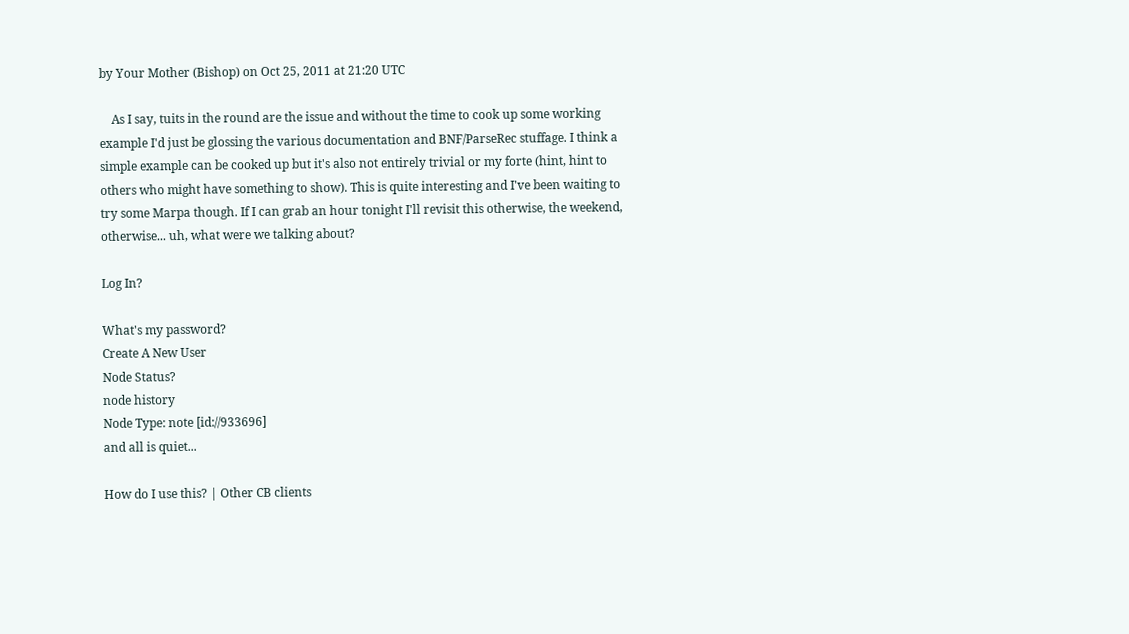by Your Mother (Bishop) on Oct 25, 2011 at 21:20 UTC

    As I say, tuits in the round are the issue and without the time to cook up some working example I'd just be glossing the various documentation and BNF/ParseRec stuffage. I think a simple example can be cooked up but it's also not entirely trivial or my forte (hint, hint to others who might have something to show). This is quite interesting and I've been waiting to try some Marpa though. If I can grab an hour tonight I'll revisit this otherwise, the weekend, otherwise... uh, what were we talking about?

Log In?

What's my password?
Create A New User
Node Status?
node history
Node Type: note [id://933696]
and all is quiet...

How do I use this? | Other CB clients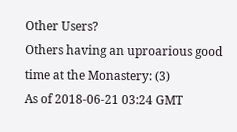Other Users?
Others having an uproarious good time at the Monastery: (3)
As of 2018-06-21 03:24 GMT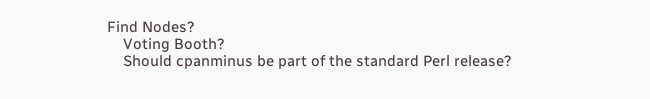Find Nodes?
    Voting Booth?
    Should cpanminus be part of the standard Perl release?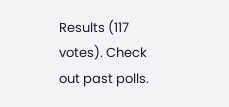Results (117 votes). Check out past polls.